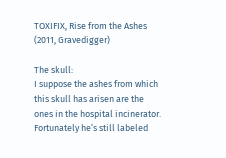TOXIFIX, Rise from the Ashes (2011, Gravedigger)

The skull:
I suppose the ashes from which this skull has arisen are the ones in the hospital incinerator. Fortunately he’s still labeled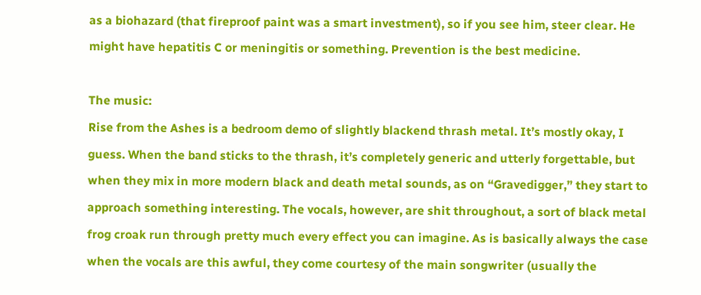as a biohazard (that fireproof paint was a smart investment), so if you see him, steer clear. He might have hepatitis C or meningitis or something. Prevention is the best medicine.

The music:
Rise from the Ashes is a bedroom demo of slightly blackend thrash metal. It’s mostly okay, I guess. When the band sticks to the thrash, it’s completely generic and utterly forgettable, but when they mix in more modern black and death metal sounds, as on “Gravedigger,” they start to approach something interesting. The vocals, however, are shit throughout, a sort of black metal frog croak run through pretty much every effect you can imagine. As is basically always the case when the vocals are this awful, they come courtesy of the main songwriter (usually the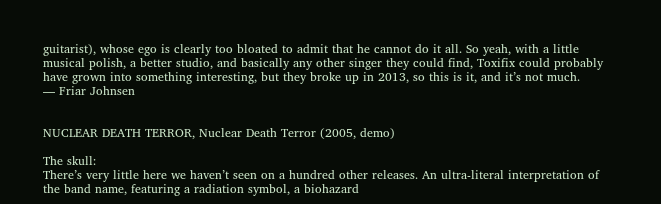guitarist), whose ego is clearly too bloated to admit that he cannot do it all. So yeah, with a little musical polish, a better studio, and basically any other singer they could find, Toxifix could probably have grown into something interesting, but they broke up in 2013, so this is it, and it’s not much.
— Friar Johnsen


NUCLEAR DEATH TERROR, Nuclear Death Terror (2005, demo)

The skull:
There’s very little here we haven’t seen on a hundred other releases. An ultra-literal interpretation of the band name, featuring a radiation symbol, a biohazard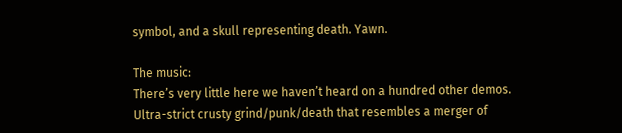symbol, and a skull representing death. Yawn.

The music:
There’s very little here we haven’t heard on a hundred other demos. Ultra-strict crusty grind/punk/death that resembles a merger of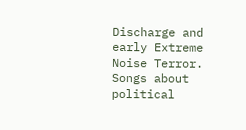Discharge and early Extreme Noise Terror. Songs about political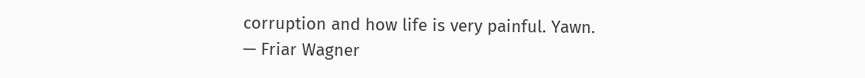corruption and how life is very painful. Yawn.
— Friar Wagner